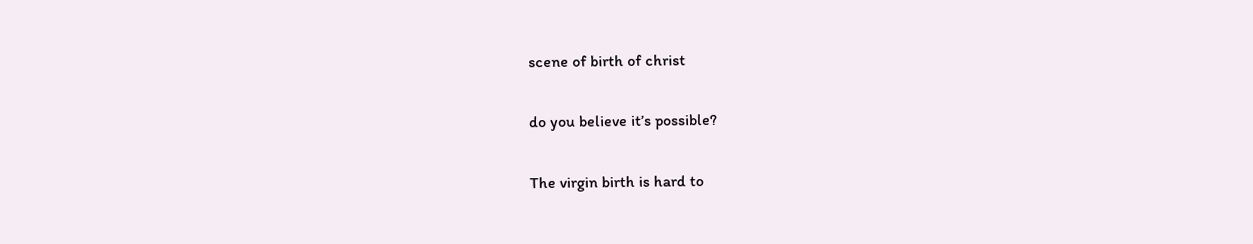scene of birth of christ

do you believe it’s possible?

The virgin birth is hard to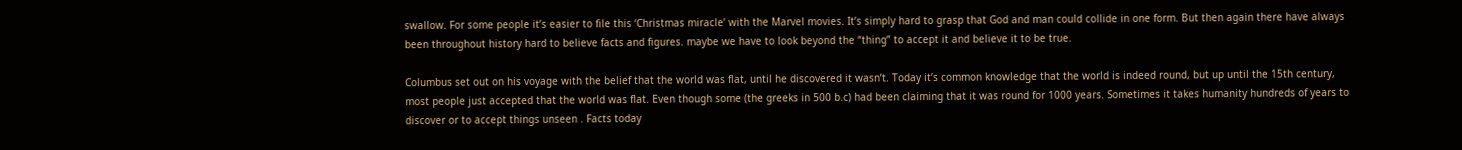swallow. For some people it’s easier to file this ‘Christmas miracle’ with the Marvel movies. It’s simply hard to grasp that God and man could collide in one form. But then again there have always been throughout history hard to believe facts and figures. maybe we have to look beyond the “thing” to accept it and believe it to be true.

Columbus set out on his voyage with the belief that the world was flat, until he discovered it wasn’t. Today it’s common knowledge that the world is indeed round, but up until the 15th century, most people just accepted that the world was flat. Even though some (the greeks in 500 b.c) had been claiming that it was round for 1000 years. Sometimes it takes humanity hundreds of years to discover or to accept things unseen . Facts today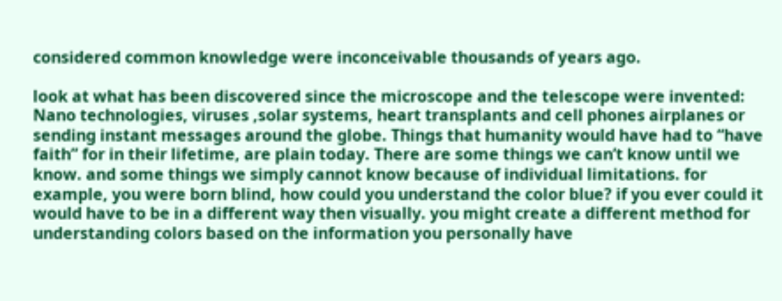considered common knowledge were inconceivable thousands of years ago.

look at what has been discovered since the microscope and the telescope were invented: Nano technologies, viruses ,solar systems, heart transplants and cell phones airplanes or sending instant messages around the globe. Things that humanity would have had to “have faith” for in their lifetime, are plain today. There are some things we can’t know until we know. and some things we simply cannot know because of individual limitations. for example, you were born blind, how could you understand the color blue? if you ever could it would have to be in a different way then visually. you might create a different method for understanding colors based on the information you personally have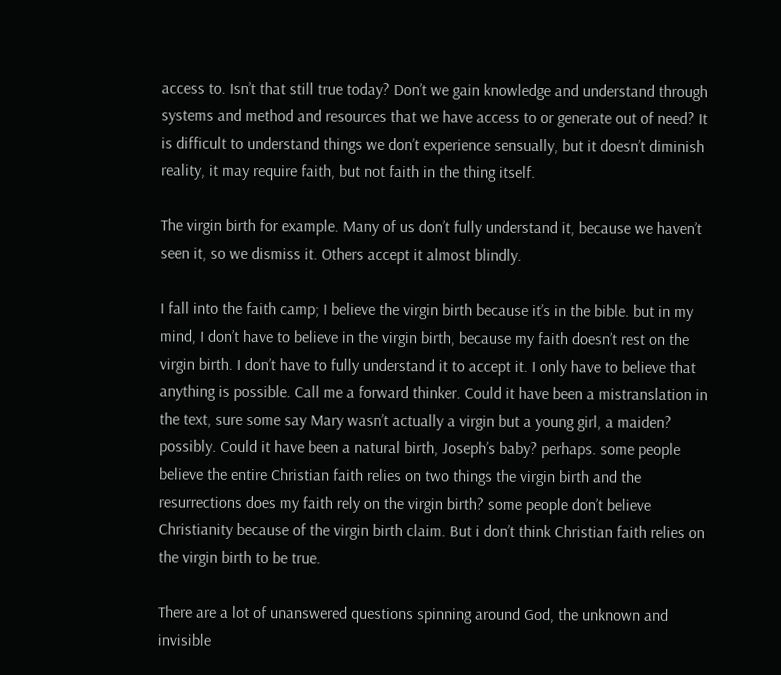access to. Isn’t that still true today? Don’t we gain knowledge and understand through systems and method and resources that we have access to or generate out of need? It is difficult to understand things we don’t experience sensually, but it doesn’t diminish reality, it may require faith, but not faith in the thing itself.

The virgin birth for example. Many of us don’t fully understand it, because we haven’t seen it, so we dismiss it. Others accept it almost blindly.

I fall into the faith camp; I believe the virgin birth because it’s in the bible. but in my mind, I don’t have to believe in the virgin birth, because my faith doesn’t rest on the virgin birth. I don’t have to fully understand it to accept it. I only have to believe that anything is possible. Call me a forward thinker. Could it have been a mistranslation in the text, sure some say Mary wasn’t actually a virgin but a young girl, a maiden? possibly. Could it have been a natural birth, Joseph’s baby? perhaps. some people believe the entire Christian faith relies on two things the virgin birth and the resurrections does my faith rely on the virgin birth? some people don’t believe Christianity because of the virgin birth claim. But i don’t think Christian faith relies on the virgin birth to be true.

There are a lot of unanswered questions spinning around God, the unknown and invisible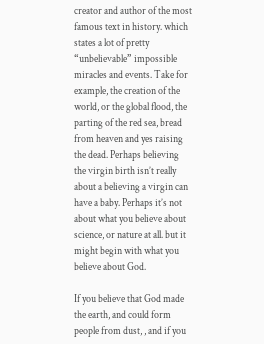creator and author of the most famous text in history. which states a lot of pretty “unbelievable” impossible miracles and events. Take for example, the creation of the world, or the global flood, the parting of the red sea, bread from heaven and yes raising the dead. Perhaps believing the virgin birth isn’t really about a believing a virgin can have a baby. Perhaps it’s not about what you believe about science, or nature at all. but it might begin with what you believe about God.

If you believe that God made the earth, and could form people from dust, , and if you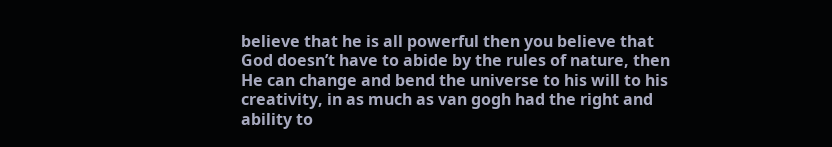believe that he is all powerful then you believe that God doesn’t have to abide by the rules of nature, then He can change and bend the universe to his will to his creativity, in as much as van gogh had the right and ability to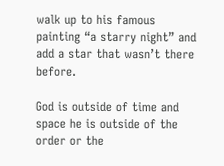walk up to his famous painting “a starry night” and add a star that wasn’t there before.

God is outside of time and space he is outside of the order or the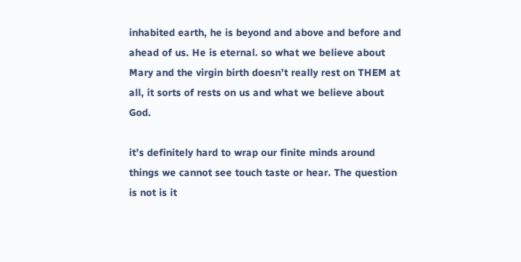inhabited earth, he is beyond and above and before and ahead of us. He is eternal. so what we believe about Mary and the virgin birth doesn’t really rest on THEM at all, it sorts of rests on us and what we believe about God.

it’s definitely hard to wrap our finite minds around things we cannot see touch taste or hear. The question is not is it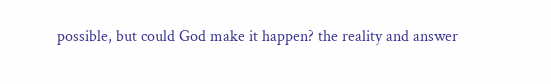possible, but could God make it happen? the reality and answer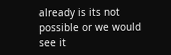already is its not possible or we would see it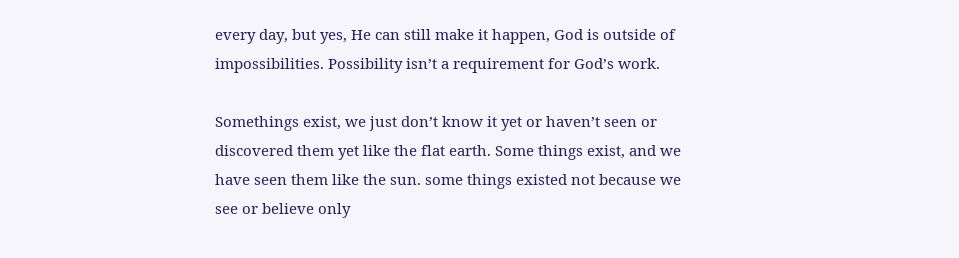every day, but yes, He can still make it happen, God is outside of impossibilities. Possibility isn’t a requirement for God’s work.

Somethings exist, we just don’t know it yet or haven’t seen or discovered them yet like the flat earth. Some things exist, and we have seen them like the sun. some things existed not because we see or believe only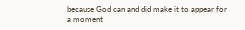because God can and did make it to appear for a moment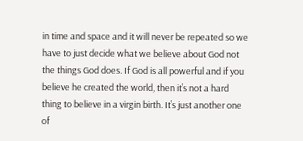in time and space and it will never be repeated so we have to just decide what we believe about God not the things God does. If God is all powerful and if you believe he created the world, then it’s not a hard thing to believe in a virgin birth. It’s just another one of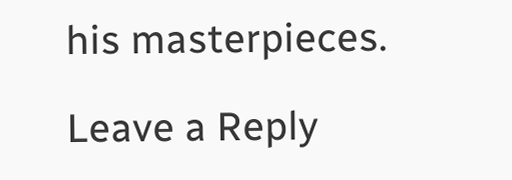his masterpieces.

Leave a Reply